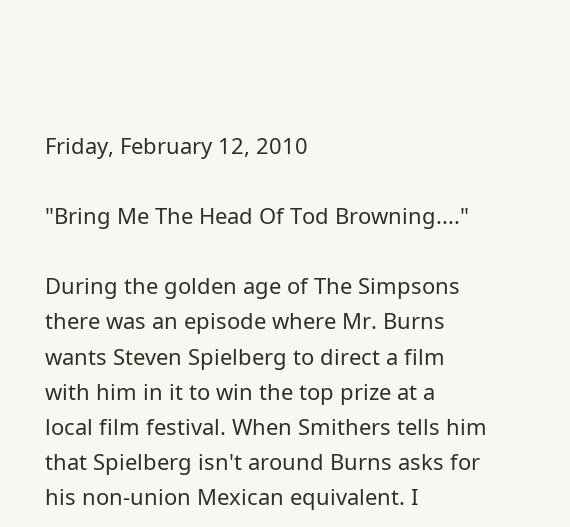Friday, February 12, 2010

"Bring Me The Head Of Tod Browning...."

During the golden age of The Simpsons there was an episode where Mr. Burns wants Steven Spielberg to direct a film with him in it to win the top prize at a local film festival. When Smithers tells him that Spielberg isn't around Burns asks for his non-union Mexican equivalent. I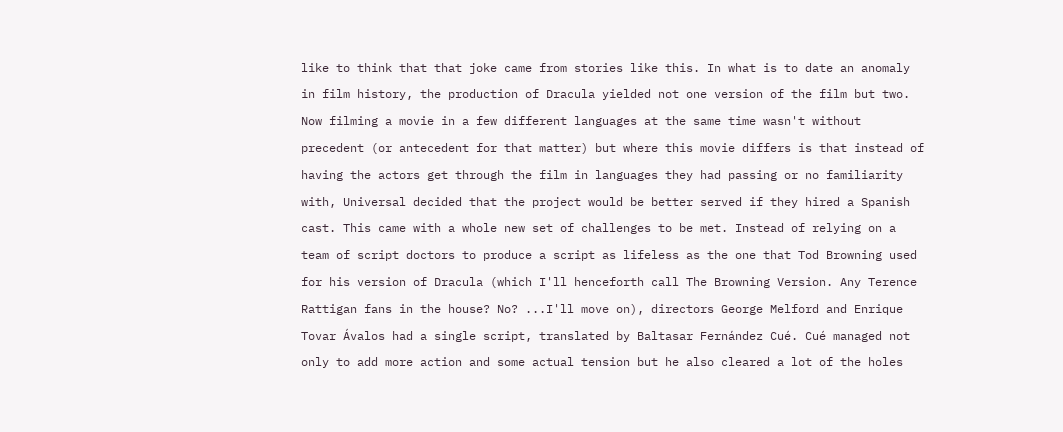like to think that that joke came from stories like this. In what is to date an anomaly in film history, the production of Dracula yielded not one version of the film but two. Now filming a movie in a few different languages at the same time wasn't without precedent (or antecedent for that matter) but where this movie differs is that instead of having the actors get through the film in languages they had passing or no familiarity with, Universal decided that the project would be better served if they hired a Spanish cast. This came with a whole new set of challenges to be met. Instead of relying on a team of script doctors to produce a script as lifeless as the one that Tod Browning used for his version of Dracula (which I'll henceforth call The Browning Version. Any Terence Rattigan fans in the house? No? ...I'll move on), directors George Melford and Enrique Tovar Ávalos had a single script, translated by Baltasar Fernández Cué. Cué managed not only to add more action and some actual tension but he also cleared a lot of the holes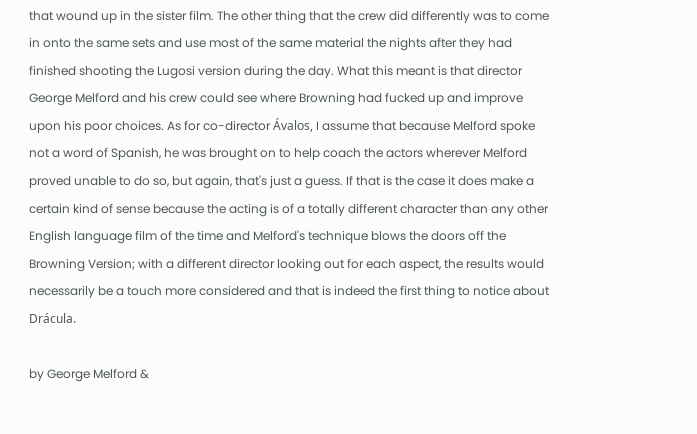that wound up in the sister film. The other thing that the crew did differently was to come in onto the same sets and use most of the same material the nights after they had finished shooting the Lugosi version during the day. What this meant is that director George Melford and his crew could see where Browning had fucked up and improve upon his poor choices. As for co-director Ávalos, I assume that because Melford spoke not a word of Spanish, he was brought on to help coach the actors wherever Melford proved unable to do so, but again, that's just a guess. If that is the case it does make a certain kind of sense because the acting is of a totally different character than any other English language film of the time and Melford's technique blows the doors off the Browning Version; with a different director looking out for each aspect, the results would necessarily be a touch more considered and that is indeed the first thing to notice about Drácula.

by George Melford &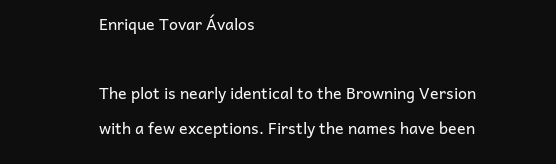Enrique Tovar Ávalos

The plot is nearly identical to the Browning Version with a few exceptions. Firstly the names have been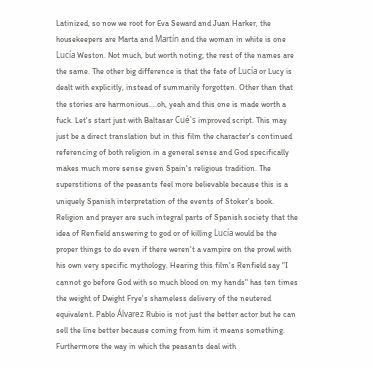Latinized, so now we root for Eva Seward and Juan Harker, the housekeepers are Marta and Martín and the woman in white is one Lucía Weston. Not much, but worth noting; the rest of the names are the same. The other big difference is that the fate of Lucía or Lucy is dealt with explicitly, instead of summarily forgotten. Other than that the stories are harmonious....oh, yeah and this one is made worth a fuck. Let's start just with Baltasar Cué's improved script. This may just be a direct translation but in this film the character's continued referencing of both religion in a general sense and God specifically makes much more sense given Spain's religious tradition. The superstitions of the peasants feel more believable because this is a uniquely Spanish interpretation of the events of Stoker's book. Religion and prayer are such integral parts of Spanish society that the idea of Renfield answering to god or of killing Lucía would be the proper things to do even if there weren't a vampire on the prowl with his own very specific mythology. Hearing this film's Renfield say "I cannot go before God with so much blood on my hands" has ten times the weight of Dwight Frye's shameless delivery of the neutered equivalent. Pablo Álvarez Rubio is not just the better actor but he can sell the line better because coming from him it means something. Furthermore the way in which the peasants deal with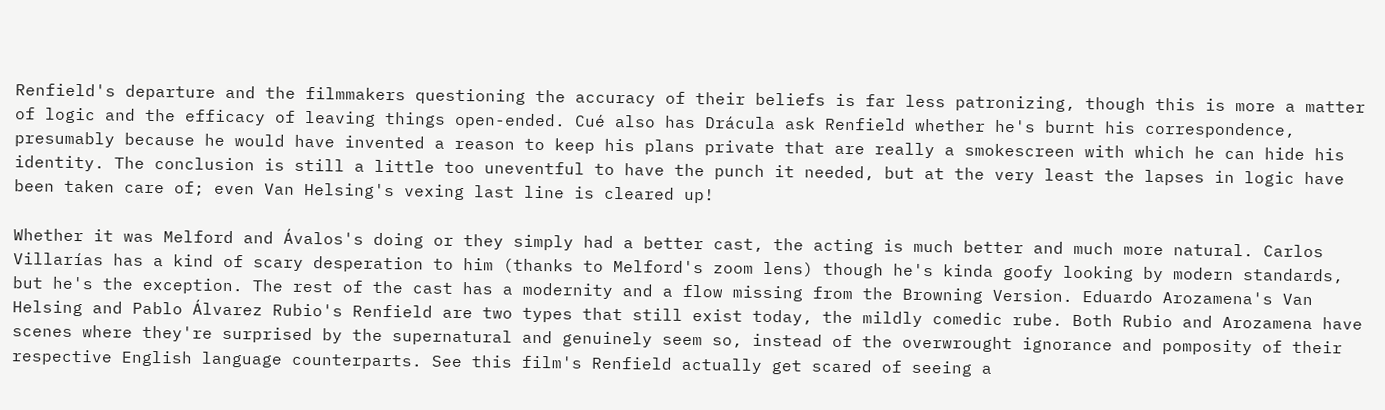Renfield's departure and the filmmakers questioning the accuracy of their beliefs is far less patronizing, though this is more a matter of logic and the efficacy of leaving things open-ended. Cué also has Drácula ask Renfield whether he's burnt his correspondence, presumably because he would have invented a reason to keep his plans private that are really a smokescreen with which he can hide his identity. The conclusion is still a little too uneventful to have the punch it needed, but at the very least the lapses in logic have been taken care of; even Van Helsing's vexing last line is cleared up!

Whether it was Melford and Ávalos's doing or they simply had a better cast, the acting is much better and much more natural. Carlos Villarías has a kind of scary desperation to him (thanks to Melford's zoom lens) though he's kinda goofy looking by modern standards, but he's the exception. The rest of the cast has a modernity and a flow missing from the Browning Version. Eduardo Arozamena's Van Helsing and Pablo Álvarez Rubio's Renfield are two types that still exist today, the mildly comedic rube. Both Rubio and Arozamena have scenes where they're surprised by the supernatural and genuinely seem so, instead of the overwrought ignorance and pomposity of their respective English language counterparts. See this film's Renfield actually get scared of seeing a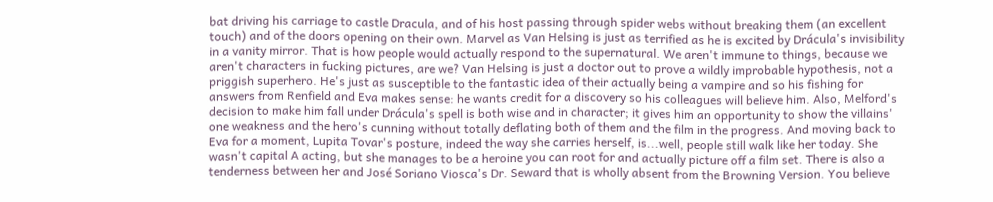bat driving his carriage to castle Dracula, and of his host passing through spider webs without breaking them (an excellent touch) and of the doors opening on their own. Marvel as Van Helsing is just as terrified as he is excited by Drácula's invisibility in a vanity mirror. That is how people would actually respond to the supernatural. We aren't immune to things, because we aren't characters in fucking pictures, are we? Van Helsing is just a doctor out to prove a wildly improbable hypothesis, not a priggish superhero. He's just as susceptible to the fantastic idea of their actually being a vampire and so his fishing for answers from Renfield and Eva makes sense: he wants credit for a discovery so his colleagues will believe him. Also, Melford's decision to make him fall under Drácula's spell is both wise and in character; it gives him an opportunity to show the villains' one weakness and the hero's cunning without totally deflating both of them and the film in the progress. And moving back to Eva for a moment, Lupita Tovar's posture, indeed the way she carries herself, is...well, people still walk like her today. She wasn't capital A acting, but she manages to be a heroine you can root for and actually picture off a film set. There is also a tenderness between her and José Soriano Viosca's Dr. Seward that is wholly absent from the Browning Version. You believe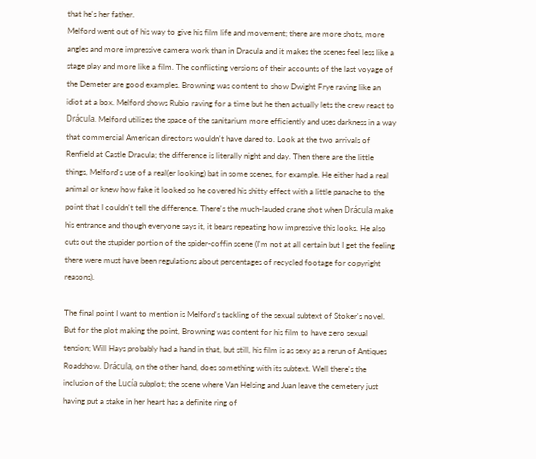that he's her father.
Melford went out of his way to give his film life and movement; there are more shots, more angles and more impressive camera work than in Dracula and it makes the scenes feel less like a stage play and more like a film. The conflicting versions of their accounts of the last voyage of the Demeter are good examples. Browning was content to show Dwight Frye raving like an idiot at a box. Melford shows Rubio raving for a time but he then actually lets the crew react to Drácula. Melford utilizes the space of the sanitarium more efficiently and uses darkness in a way that commercial American directors wouldn't have dared to. Look at the two arrivals of Renfield at Castle Dracula; the difference is literally night and day. Then there are the little things, Melford's use of a real(er looking) bat in some scenes, for example. He either had a real animal or knew how fake it looked so he covered his shitty effect with a little panache to the point that I couldn't tell the difference. There's the much-lauded crane shot when Drácula make his entrance and though everyone says it, it bears repeating how impressive this looks. He also cuts out the stupider portion of the spider-coffin scene (I'm not at all certain but I get the feeling there were must have been regulations about percentages of recycled footage for copyright reasons).

The final point I want to mention is Melford's tackling of the sexual subtext of Stoker's novel. But for the plot making the point, Browning was content for his film to have zero sexual tension; Will Hays probably had a hand in that, but still, his film is as sexy as a rerun of Antiques Roadshow. Drácula, on the other hand, does something with its subtext. Well there's the inclusion of the Lucía subplot; the scene where Van Helsing and Juan leave the cemetery just having put a stake in her heart has a definite ring of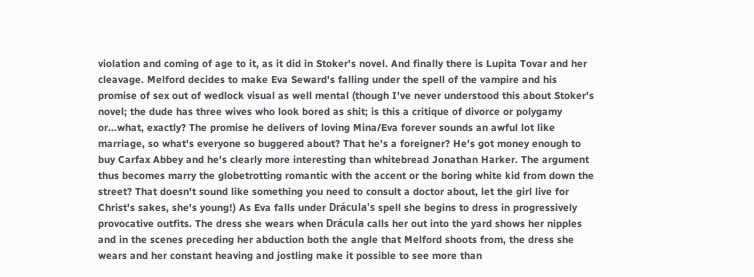violation and coming of age to it, as it did in Stoker's novel. And finally there is Lupita Tovar and her cleavage. Melford decides to make Eva Seward's falling under the spell of the vampire and his promise of sex out of wedlock visual as well mental (though I've never understood this about Stoker's novel; the dude has three wives who look bored as shit; is this a critique of divorce or polygamy or...what, exactly? The promise he delivers of loving Mina/Eva forever sounds an awful lot like marriage, so what's everyone so buggered about? That he's a foreigner? He's got money enough to buy Carfax Abbey and he's clearly more interesting than whitebread Jonathan Harker. The argument thus becomes marry the globetrotting romantic with the accent or the boring white kid from down the street? That doesn't sound like something you need to consult a doctor about, let the girl live for Christ's sakes, she's young!) As Eva falls under Drácula's spell she begins to dress in progressively provocative outfits. The dress she wears when Drácula calls her out into the yard shows her nipples and in the scenes preceding her abduction both the angle that Melford shoots from, the dress she wears and her constant heaving and jostling make it possible to see more than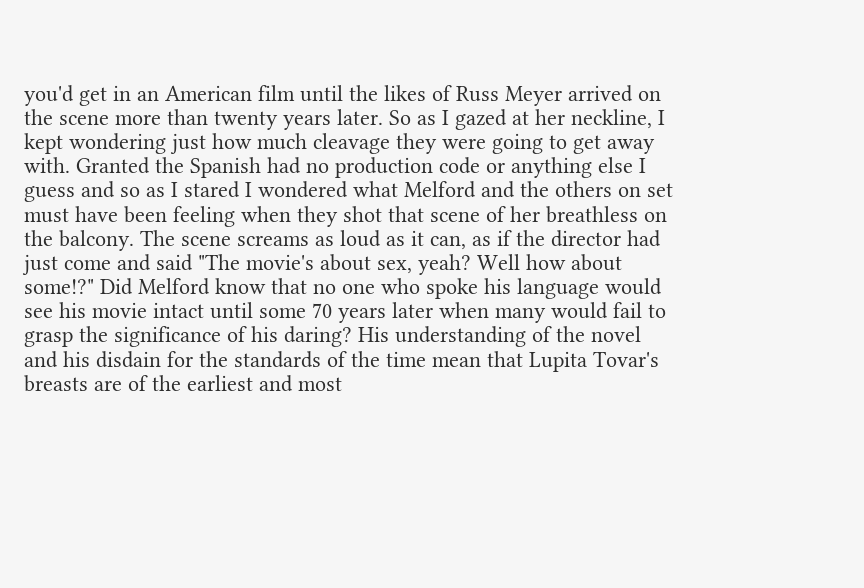you'd get in an American film until the likes of Russ Meyer arrived on the scene more than twenty years later. So as I gazed at her neckline, I kept wondering just how much cleavage they were going to get away with. Granted the Spanish had no production code or anything else I guess and so as I stared I wondered what Melford and the others on set must have been feeling when they shot that scene of her breathless on the balcony. The scene screams as loud as it can, as if the director had just come and said "The movie's about sex, yeah? Well how about some!?" Did Melford know that no one who spoke his language would see his movie intact until some 70 years later when many would fail to grasp the significance of his daring? His understanding of the novel and his disdain for the standards of the time mean that Lupita Tovar's breasts are of the earliest and most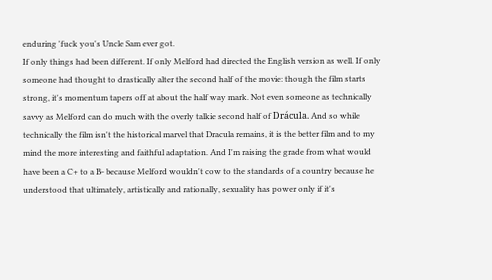enduring 'fuck you's Uncle Sam ever got.
If only things had been different. If only Melford had directed the English version as well. If only someone had thought to drastically alter the second half of the movie: though the film starts strong, it's momentum tapers off at about the half way mark. Not even someone as technically savvy as Melford can do much with the overly talkie second half of Drácula. And so while technically the film isn't the historical marvel that Dracula remains, it is the better film and to my mind the more interesting and faithful adaptation. And I'm raising the grade from what would have been a C+ to a B- because Melford wouldn't cow to the standards of a country because he understood that ultimately, artistically and rationally, sexuality has power only if it's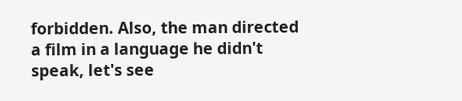forbidden. Also, the man directed a film in a language he didn't speak, let's see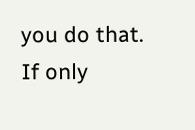you do that. If only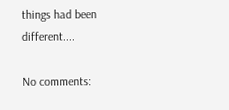things had been different....

No comments: